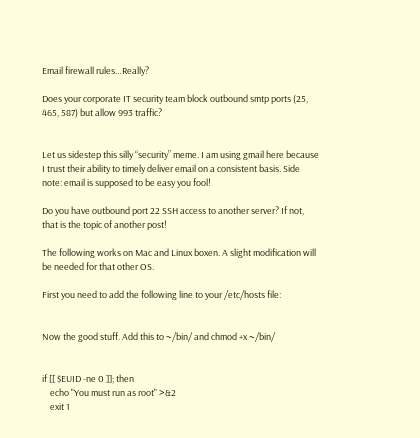Email firewall rules…Really?

Does your corporate IT security team block outbound smtp ports (25, 465, 587) but allow 993 traffic?


Let us sidestep this silly “security” meme. I am using gmail here because I trust their ability to timely deliver email on a consistent basis. Side note: email is supposed to be easy you fool!

Do you have outbound port 22 SSH access to another server? If not, that is the topic of another post!

The following works on Mac and Linux boxen. A slight modification will be needed for that other OS.

First you need to add the following line to your /etc/hosts file:


Now the good stuff. Add this to ~/bin/ and chmod +x ~/bin/


if [[ $EUID -ne 0 ]]; then
    echo "You must run as root" >&2
    exit 1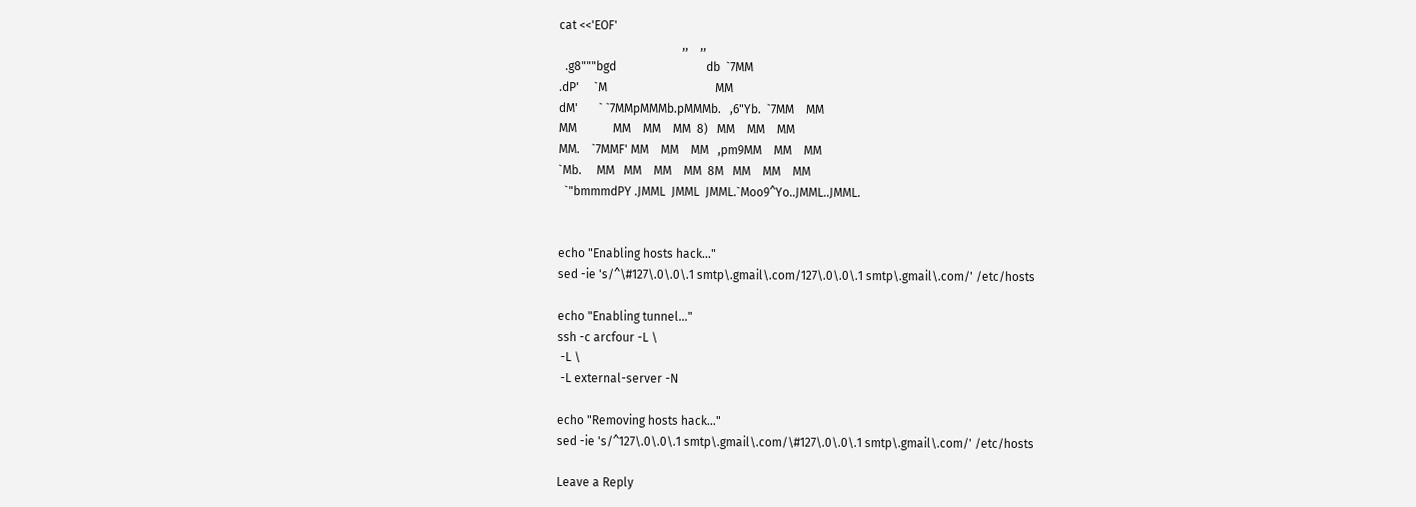cat <<'EOF'
                                         ,,    ,,
  .g8"""bgd                              db  `7MM
.dP'     `M                                    MM
dM'       ` `7MMpMMMb.pMMMb.   ,6"Yb.  `7MM    MM
MM            MM    MM    MM  8)   MM    MM    MM
MM.    `7MMF' MM    MM    MM   ,pm9MM    MM    MM
`Mb.     MM   MM    MM    MM  8M   MM    MM    MM
  `"bmmmdPY .JMML  JMML  JMML.`Moo9^Yo..JMML..JMML.


echo "Enabling hosts hack..."
sed -ie 's/^\#127\.0\.0\.1 smtp\.gmail\.com/127\.0\.0\.1 smtp\.gmail\.com/' /etc/hosts

echo "Enabling tunnel..."
ssh -c arcfour -L \
 -L \
 -L external-server -N

echo "Removing hosts hack..."
sed -ie 's/^127\.0\.0\.1 smtp\.gmail\.com/\#127\.0\.0\.1 smtp\.gmail\.com/' /etc/hosts

Leave a Reply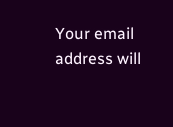Your email address will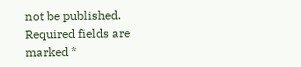not be published. Required fields are marked *